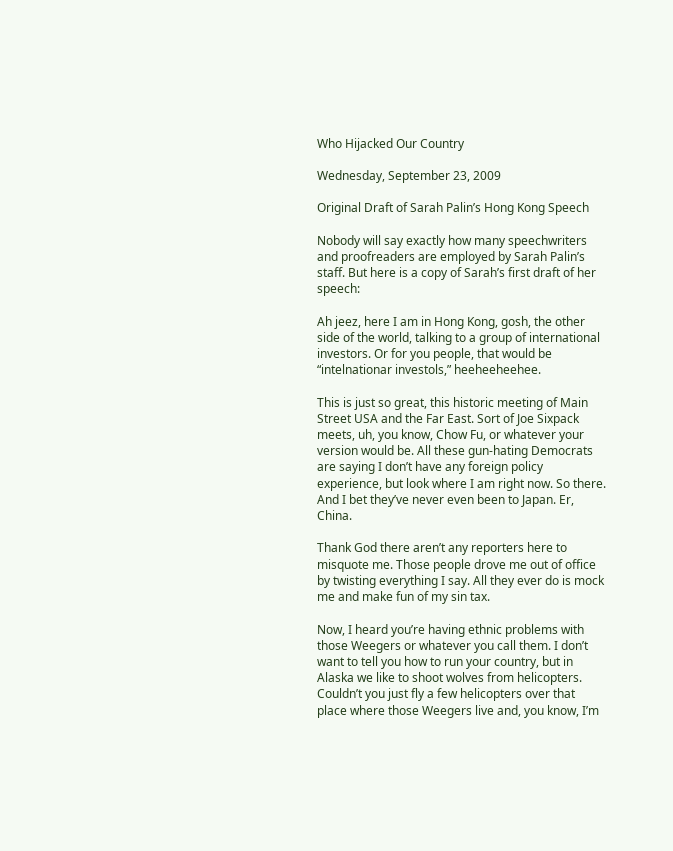Who Hijacked Our Country

Wednesday, September 23, 2009

Original Draft of Sarah Palin’s Hong Kong Speech

Nobody will say exactly how many speechwriters and proofreaders are employed by Sarah Palin’s staff. But here is a copy of Sarah’s first draft of her speech:

Ah jeez, here I am in Hong Kong, gosh, the other side of the world, talking to a group of international investors. Or for you people, that would be “intelnationar investols,” heeheeheehee.

This is just so great, this historic meeting of Main Street USA and the Far East. Sort of Joe Sixpack meets, uh, you know, Chow Fu, or whatever your version would be. All these gun-hating Democrats are saying I don’t have any foreign policy experience, but look where I am right now. So there. And I bet they’ve never even been to Japan. Er, China.

Thank God there aren’t any reporters here to misquote me. Those people drove me out of office by twisting everything I say. All they ever do is mock me and make fun of my sin tax.

Now, I heard you’re having ethnic problems with those Weegers or whatever you call them. I don’t want to tell you how to run your country, but in Alaska we like to shoot wolves from helicopters. Couldn’t you just fly a few helicopters over that place where those Weegers live and, you know, I’m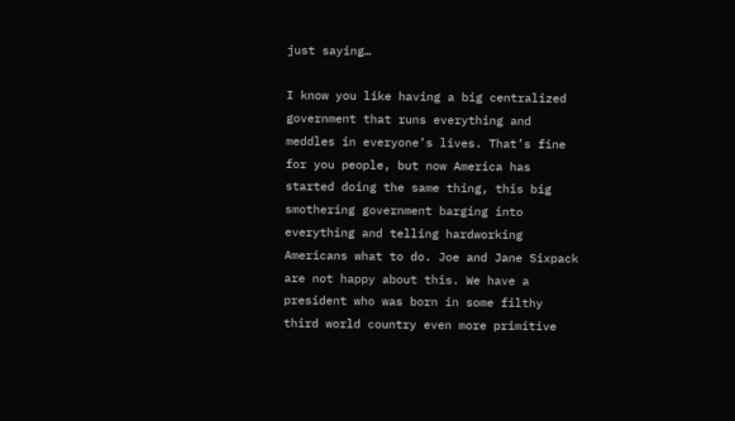just saying…

I know you like having a big centralized government that runs everything and meddles in everyone’s lives. That’s fine for you people, but now America has started doing the same thing, this big smothering government barging into everything and telling hardworking Americans what to do. Joe and Jane Sixpack are not happy about this. We have a president who was born in some filthy third world country even more primitive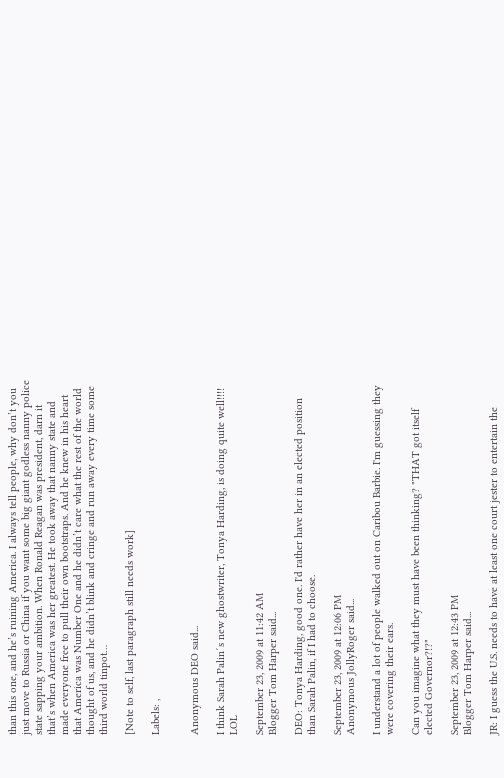than this one, and he’s ruining America. I always tell people, why don’t you just move to Russia or China if you want some big giant godless nanny police state sapping your ambition. When Ronald Reagan was president, darn it that’s when America was her greatest. He took away that nanny state and made everyone free to pull their own bootstraps. And he knew in his heart that America was Number One and he didn’t care what the rest of the world thought of us, and he didn’t blink and cringe and run away every time some third world tinpot…

[Note to self, last paragraph still needs work]

Labels: ,


Anonymous DEO said...

I think Sarah Palin´s new ghostwriter, Tonya Harding, is doing quite well!!!! LOL

September 23, 2009 at 11:42 AM
Blogger Tom Harper said...

DEO: Tonya Harding, good one. I'd rather have her in an elected position than Sarah Palin, if I had to choose.

September 23, 2009 at 12:06 PM
Anonymous JollyRoger said...

I understand a lot of people walked out on Caribou Barbie. I'm guessing they were covering their ears.

Can you imagine what they must have been thinking? "THAT got itself elected Governor?!?"

September 23, 2009 at 12:43 PM
Blogger Tom Harper said...

JR: I guess the U.S. needs to have at least one court jester to entertain the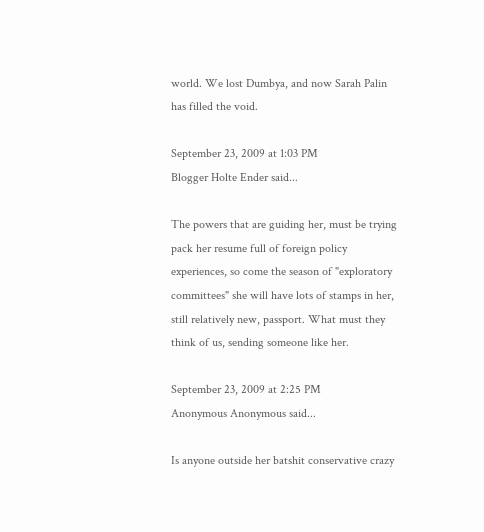world. We lost Dumbya, and now Sarah Palin has filled the void.

September 23, 2009 at 1:03 PM
Blogger Holte Ender said...

The powers that are guiding her, must be trying pack her resume full of foreign policy experiences, so come the season of "exploratory committees" she will have lots of stamps in her, still relatively new, passport. What must they think of us, sending someone like her.

September 23, 2009 at 2:25 PM
Anonymous Anonymous said...

Is anyone outside her batshit conservative crazy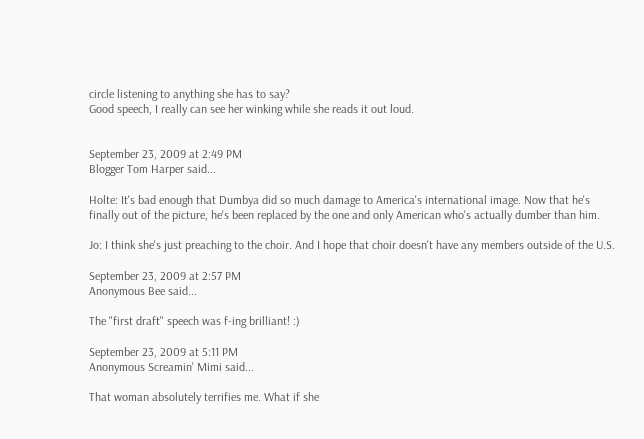circle listening to anything she has to say?
Good speech, I really can see her winking while she reads it out loud.


September 23, 2009 at 2:49 PM
Blogger Tom Harper said...

Holte: It's bad enough that Dumbya did so much damage to America's international image. Now that he's finally out of the picture, he's been replaced by the one and only American who's actually dumber than him.

Jo: I think she's just preaching to the choir. And I hope that choir doesn't have any members outside of the U.S.

September 23, 2009 at 2:57 PM
Anonymous Bee said...

The "first draft" speech was f-ing brilliant! :)

September 23, 2009 at 5:11 PM
Anonymous Screamin' Mimi said...

That woman absolutely terrifies me. What if she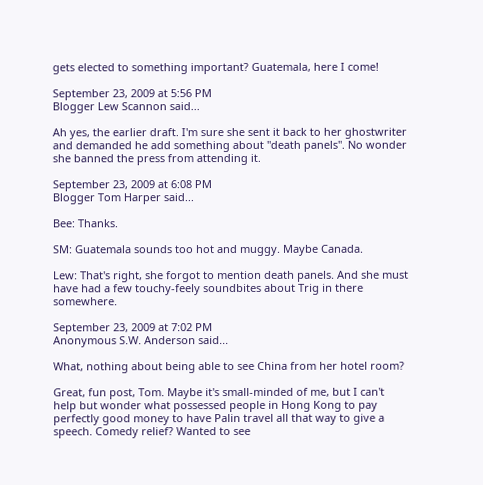gets elected to something important? Guatemala, here I come!

September 23, 2009 at 5:56 PM
Blogger Lew Scannon said...

Ah yes, the earlier draft. I'm sure she sent it back to her ghostwriter and demanded he add something about "death panels". No wonder she banned the press from attending it.

September 23, 2009 at 6:08 PM
Blogger Tom Harper said...

Bee: Thanks.

SM: Guatemala sounds too hot and muggy. Maybe Canada.

Lew: That's right, she forgot to mention death panels. And she must have had a few touchy-feely soundbites about Trig in there somewhere.

September 23, 2009 at 7:02 PM
Anonymous S.W. Anderson said...

What, nothing about being able to see China from her hotel room?

Great, fun post, Tom. Maybe it's small-minded of me, but I can't help but wonder what possessed people in Hong Kong to pay perfectly good money to have Palin travel all that way to give a speech. Comedy relief? Wanted to see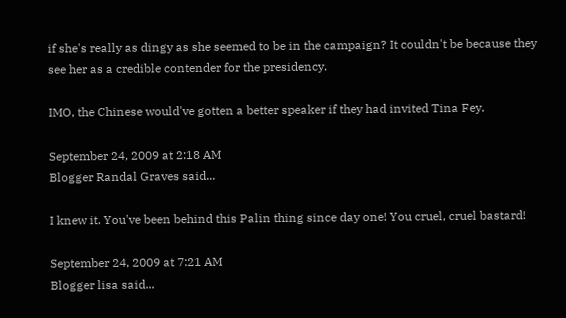if she's really as dingy as she seemed to be in the campaign? It couldn't be because they see her as a credible contender for the presidency.

IMO, the Chinese would've gotten a better speaker if they had invited Tina Fey.

September 24, 2009 at 2:18 AM
Blogger Randal Graves said...

I knew it. You've been behind this Palin thing since day one! You cruel, cruel bastard!

September 24, 2009 at 7:21 AM
Blogger lisa said...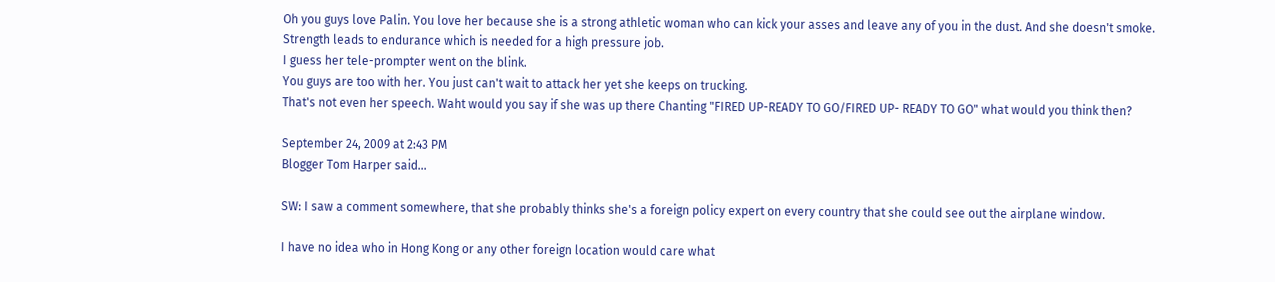Oh you guys love Palin. You love her because she is a strong athletic woman who can kick your asses and leave any of you in the dust. And she doesn't smoke.
Strength leads to endurance which is needed for a high pressure job.
I guess her tele-prompter went on the blink.
You guys are too with her. You just can't wait to attack her yet she keeps on trucking.
That's not even her speech. Waht would you say if she was up there Chanting "FIRED UP-READY TO GO/FIRED UP- READY TO GO" what would you think then?

September 24, 2009 at 2:43 PM
Blogger Tom Harper said...

SW: I saw a comment somewhere, that she probably thinks she's a foreign policy expert on every country that she could see out the airplane window.

I have no idea who in Hong Kong or any other foreign location would care what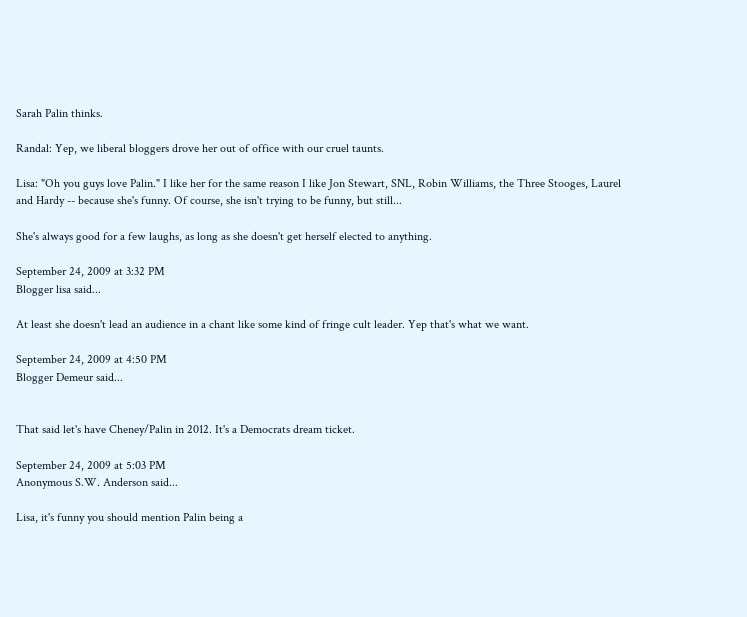Sarah Palin thinks.

Randal: Yep, we liberal bloggers drove her out of office with our cruel taunts.

Lisa: "Oh you guys love Palin." I like her for the same reason I like Jon Stewart, SNL, Robin Williams, the Three Stooges, Laurel and Hardy -- because she's funny. Of course, she isn't trying to be funny, but still...

She's always good for a few laughs, as long as she doesn't get herself elected to anything.

September 24, 2009 at 3:32 PM
Blogger lisa said...

At least she doesn't lead an audience in a chant like some kind of fringe cult leader. Yep that's what we want.

September 24, 2009 at 4:50 PM
Blogger Demeur said...


That said let's have Cheney/Palin in 2012. It's a Democrats dream ticket.

September 24, 2009 at 5:03 PM
Anonymous S.W. Anderson said...

Lisa, it's funny you should mention Palin being a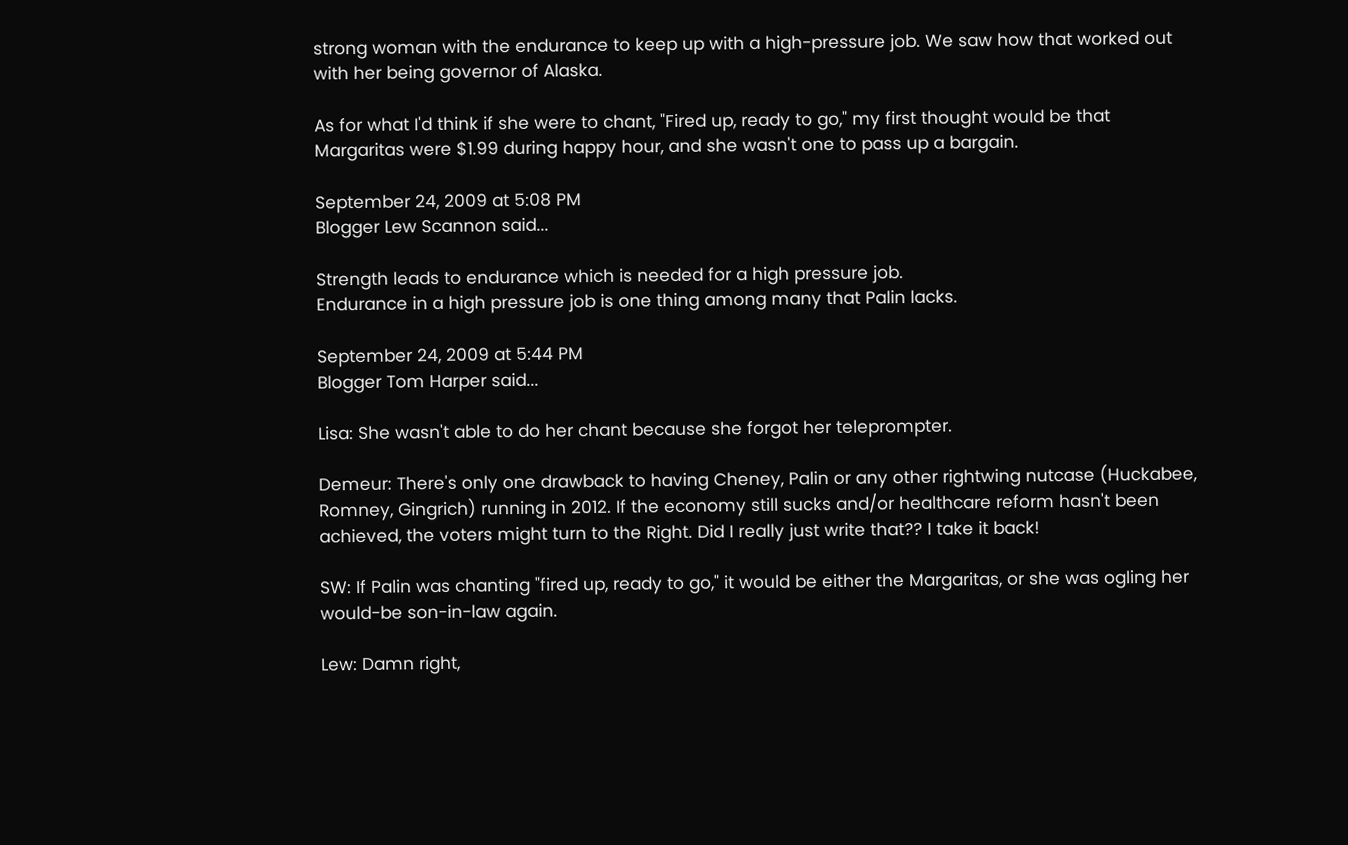strong woman with the endurance to keep up with a high-pressure job. We saw how that worked out with her being governor of Alaska.

As for what I'd think if she were to chant, "Fired up, ready to go," my first thought would be that Margaritas were $1.99 during happy hour, and she wasn't one to pass up a bargain.

September 24, 2009 at 5:08 PM
Blogger Lew Scannon said...

Strength leads to endurance which is needed for a high pressure job.
Endurance in a high pressure job is one thing among many that Palin lacks.

September 24, 2009 at 5:44 PM
Blogger Tom Harper said...

Lisa: She wasn't able to do her chant because she forgot her teleprompter.

Demeur: There's only one drawback to having Cheney, Palin or any other rightwing nutcase (Huckabee, Romney, Gingrich) running in 2012. If the economy still sucks and/or healthcare reform hasn't been achieved, the voters might turn to the Right. Did I really just write that?? I take it back!

SW: If Palin was chanting "fired up, ready to go," it would be either the Margaritas, or she was ogling her would-be son-in-law again.

Lew: Damn right,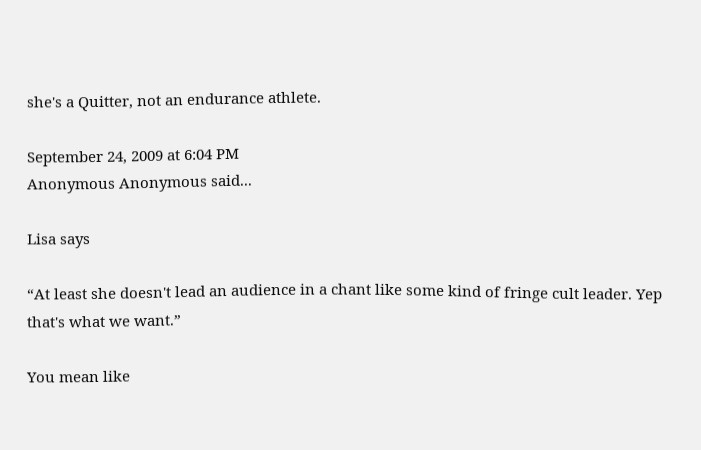she's a Quitter, not an endurance athlete.

September 24, 2009 at 6:04 PM
Anonymous Anonymous said...

Lisa says

“At least she doesn't lead an audience in a chant like some kind of fringe cult leader. Yep that's what we want.”

You mean like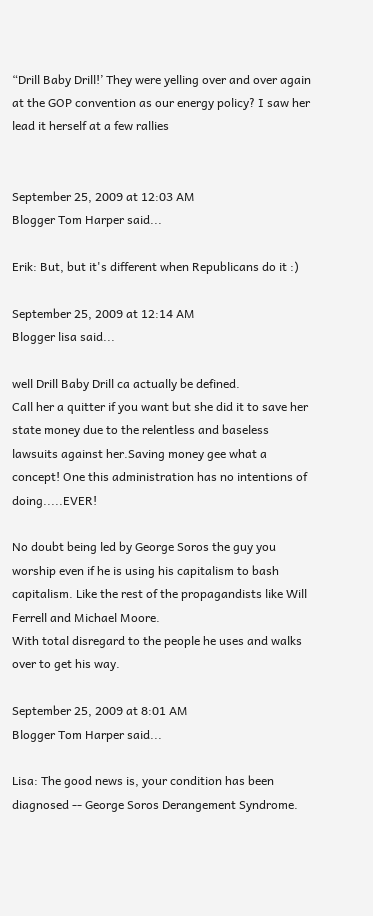“Drill Baby Drill!’ They were yelling over and over again at the GOP convention as our energy policy? I saw her lead it herself at a few rallies


September 25, 2009 at 12:03 AM
Blogger Tom Harper said...

Erik: But, but it's different when Republicans do it :)

September 25, 2009 at 12:14 AM
Blogger lisa said...

well Drill Baby Drill ca actually be defined.
Call her a quitter if you want but she did it to save her state money due to the relentless and baseless lawsuits against her.Saving money gee what a concept! One this administration has no intentions of doing.....EVER!

No doubt being led by George Soros the guy you worship even if he is using his capitalism to bash capitalism. Like the rest of the propagandists like Will Ferrell and Michael Moore.
With total disregard to the people he uses and walks over to get his way.

September 25, 2009 at 8:01 AM
Blogger Tom Harper said...

Lisa: The good news is, your condition has been diagnosed -- George Soros Derangement Syndrome.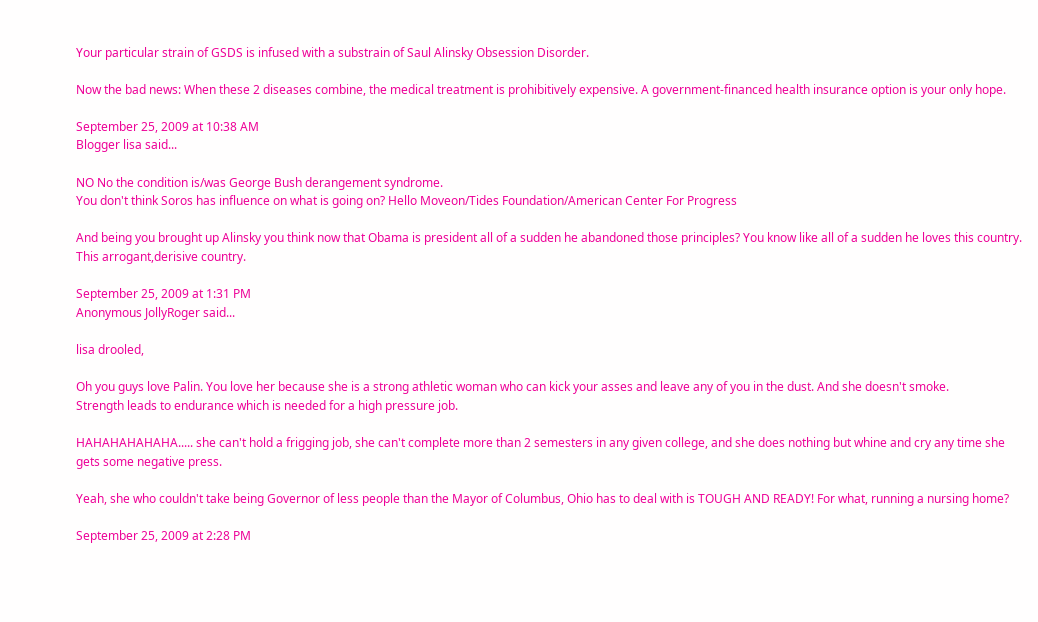Your particular strain of GSDS is infused with a substrain of Saul Alinsky Obsession Disorder.

Now the bad news: When these 2 diseases combine, the medical treatment is prohibitively expensive. A government-financed health insurance option is your only hope.

September 25, 2009 at 10:38 AM
Blogger lisa said...

NO No the condition is/was George Bush derangement syndrome.
You don't think Soros has influence on what is going on? Hello Moveon/Tides Foundation/American Center For Progress

And being you brought up Alinsky you think now that Obama is president all of a sudden he abandoned those principles? You know like all of a sudden he loves this country.
This arrogant,derisive country.

September 25, 2009 at 1:31 PM
Anonymous JollyRoger said...

lisa drooled,

Oh you guys love Palin. You love her because she is a strong athletic woman who can kick your asses and leave any of you in the dust. And she doesn't smoke.
Strength leads to endurance which is needed for a high pressure job.

HAHAHAHAHAHA..... she can't hold a frigging job, she can't complete more than 2 semesters in any given college, and she does nothing but whine and cry any time she gets some negative press.

Yeah, she who couldn't take being Governor of less people than the Mayor of Columbus, Ohio has to deal with is TOUGH AND READY! For what, running a nursing home?

September 25, 2009 at 2:28 PM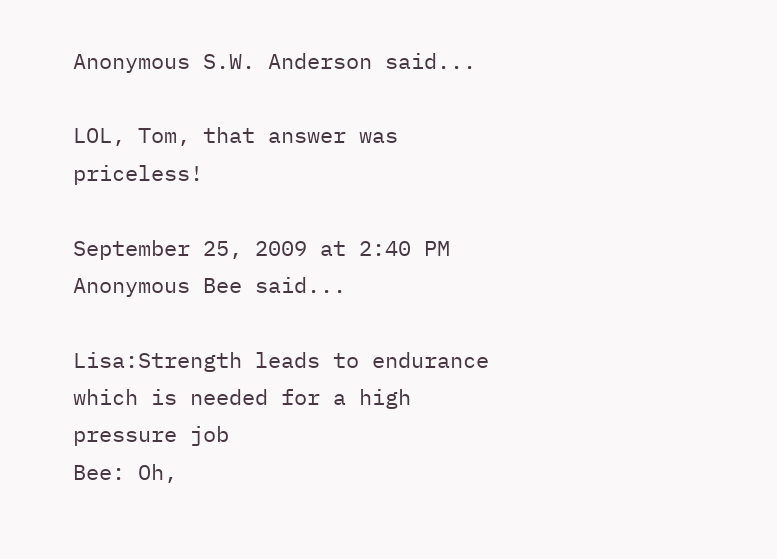Anonymous S.W. Anderson said...

LOL, Tom, that answer was priceless!

September 25, 2009 at 2:40 PM
Anonymous Bee said...

Lisa:Strength leads to endurance which is needed for a high pressure job
Bee: Oh,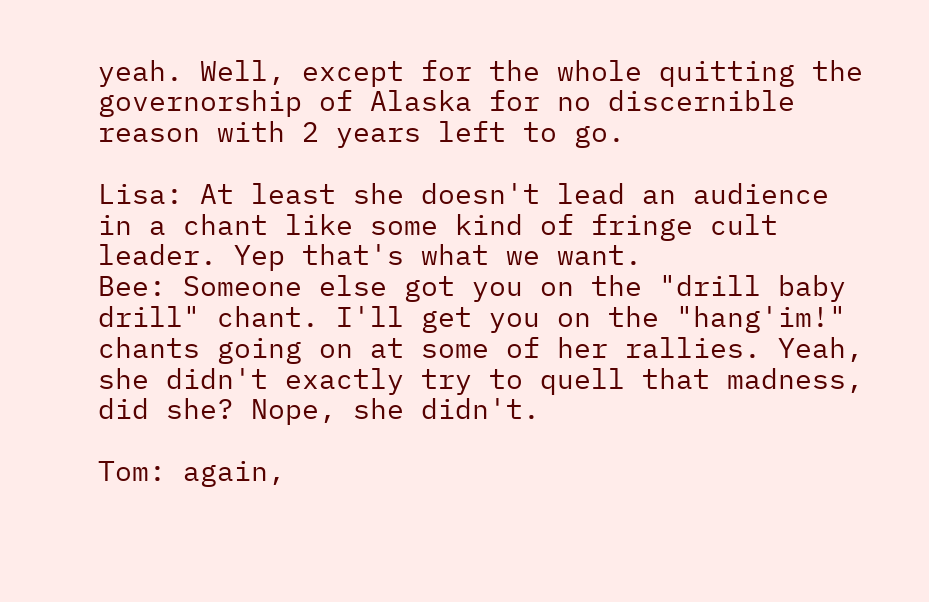yeah. Well, except for the whole quitting the governorship of Alaska for no discernible reason with 2 years left to go.

Lisa: At least she doesn't lead an audience in a chant like some kind of fringe cult leader. Yep that's what we want.
Bee: Someone else got you on the "drill baby drill" chant. I'll get you on the "hang'im!" chants going on at some of her rallies. Yeah, she didn't exactly try to quell that madness, did she? Nope, she didn't.

Tom: again,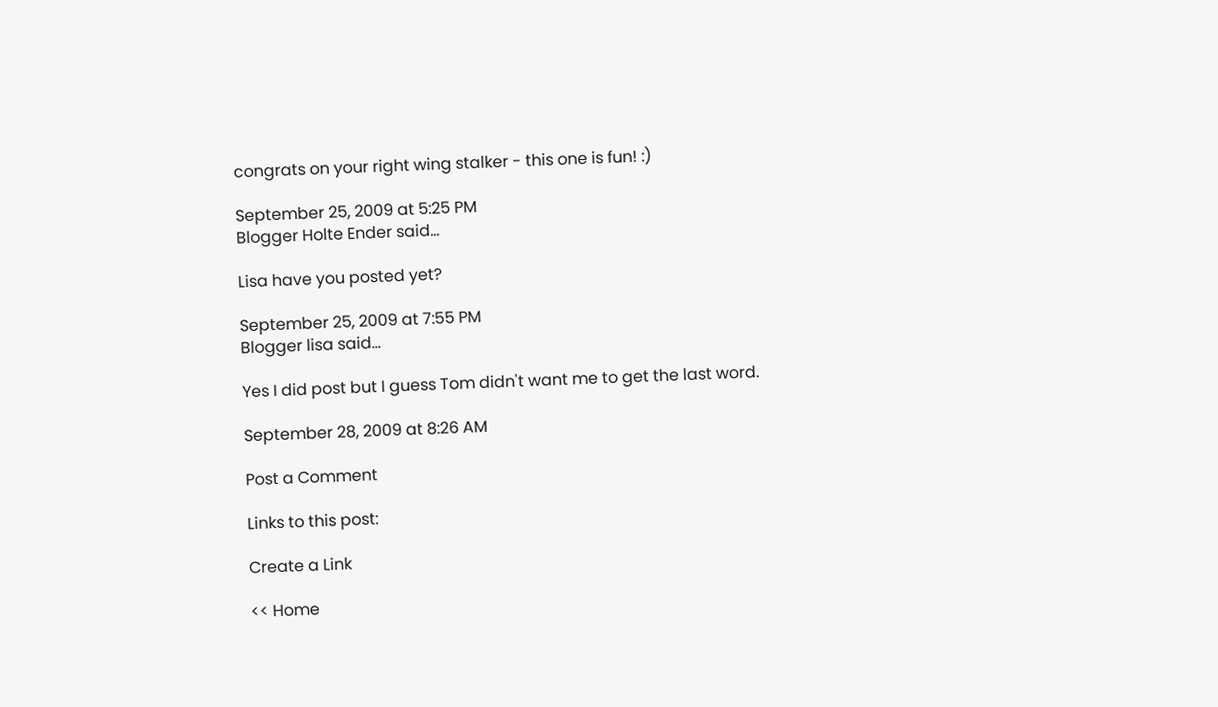congrats on your right wing stalker - this one is fun! :)

September 25, 2009 at 5:25 PM
Blogger Holte Ender said...

Lisa have you posted yet?

September 25, 2009 at 7:55 PM
Blogger lisa said...

Yes I did post but I guess Tom didn't want me to get the last word.

September 28, 2009 at 8:26 AM

Post a Comment

Links to this post:

Create a Link

<< Home